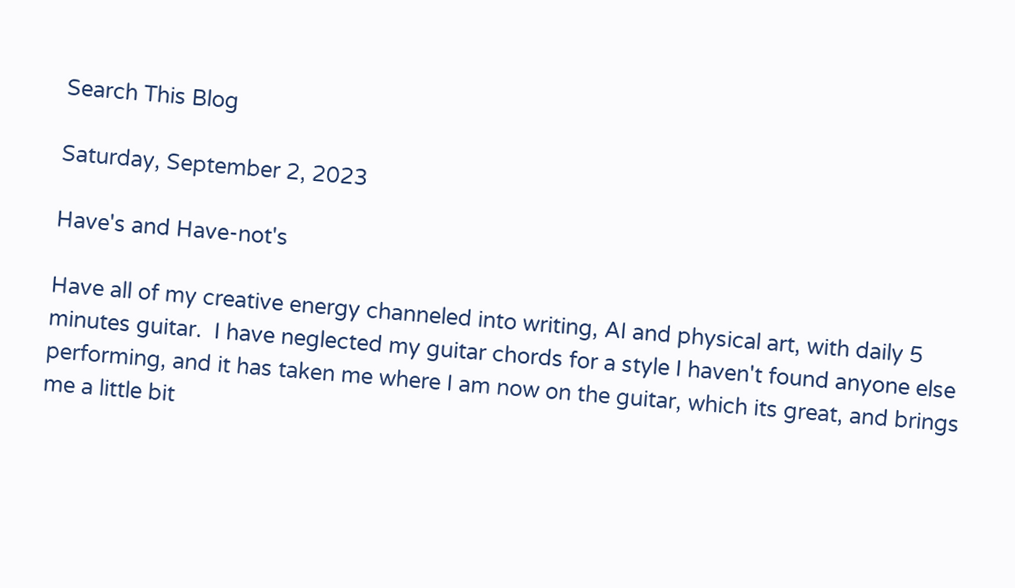Search This Blog

Saturday, September 2, 2023

Have's and Have-not's

Have all of my creative energy channeled into writing, AI and physical art, with daily 5 minutes guitar.  I have neglected my guitar chords for a style I haven't found anyone else performing, and it has taken me where I am now on the guitar, which its great, and brings me a little bit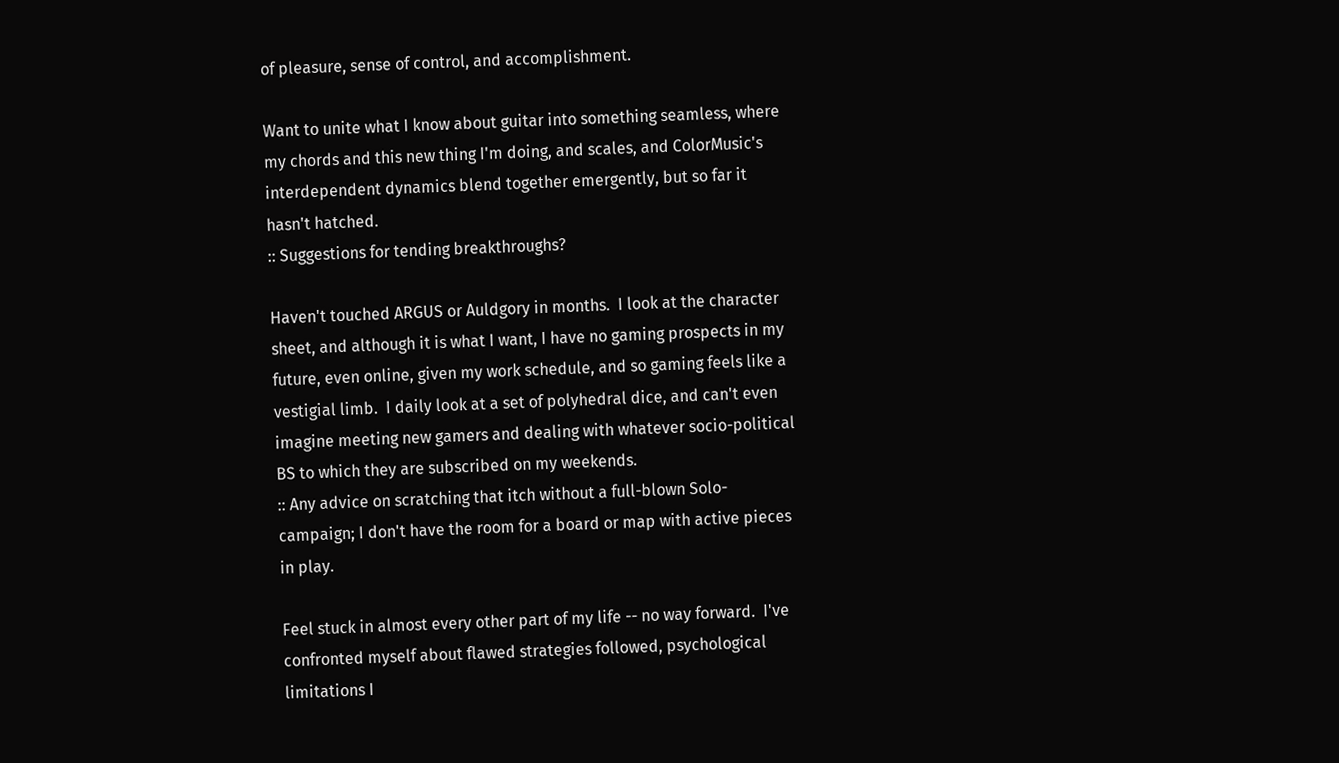of pleasure, sense of control, and accomplishment.

Want to unite what I know about guitar into something seamless, where my chords and this new thing I'm doing, and scales, and ColorMusic's interdependent dynamics blend together emergently, but so far it hasn't hatched.
:: Suggestions for tending breakthroughs?

Haven't touched ARGUS or Auldgory in months.  I look at the character sheet, and although it is what I want, I have no gaming prospects in my future, even online, given my work schedule, and so gaming feels like a vestigial limb.  I daily look at a set of polyhedral dice, and can't even imagine meeting new gamers and dealing with whatever socio-political BS to which they are subscribed on my weekends.
:: Any advice on scratching that itch without a full-blown Solo-campaign; I don't have the room for a board or map with active pieces in play.

Feel stuck in almost every other part of my life -- no way forward.  I've confronted myself about flawed strategies followed, psychological limitations I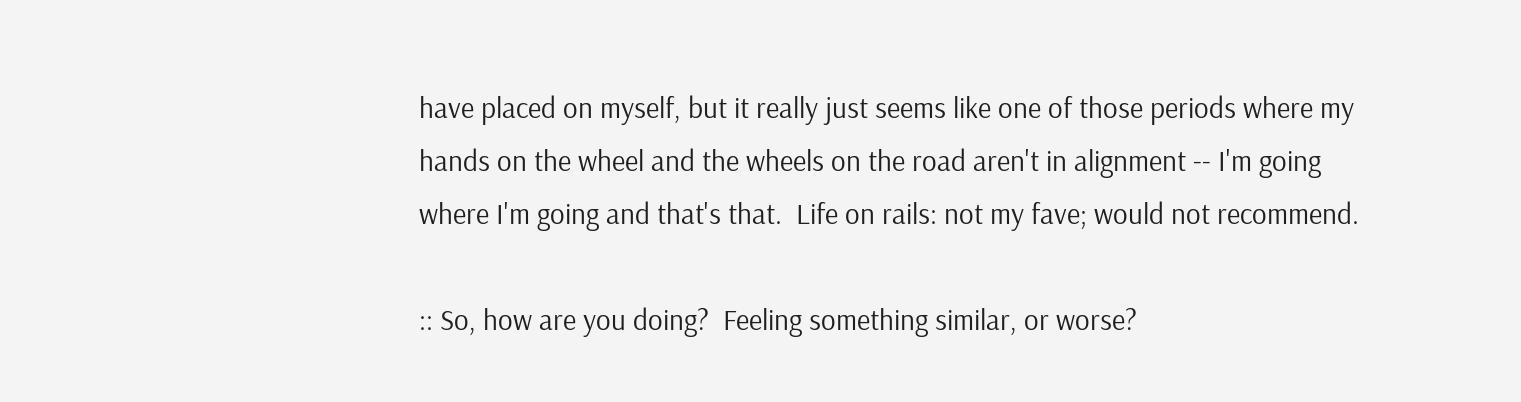have placed on myself, but it really just seems like one of those periods where my hands on the wheel and the wheels on the road aren't in alignment -- I'm going where I'm going and that's that.  Life on rails: not my fave; would not recommend.

:: So, how are you doing?  Feeling something similar, or worse?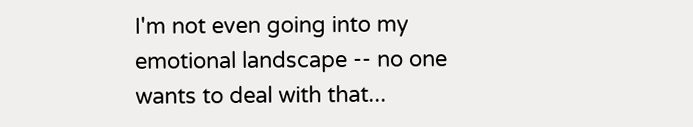I'm not even going into my emotional landscape -- no one wants to deal with that...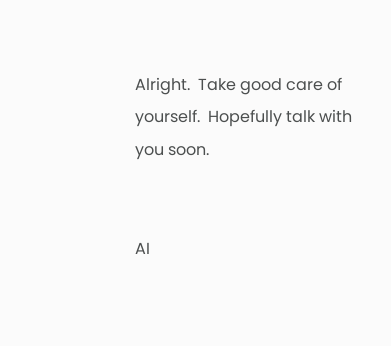Alright.  Take good care of yourself.  Hopefully talk with you soon.


AI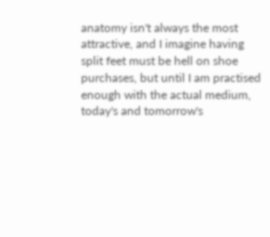anatomy isn't always the most attractive, and I imagine having split feet must be hell on shoe purchases, but until I am practised enough with the actual medium, today's and tomorrow's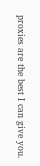proxies are the best I can give you.